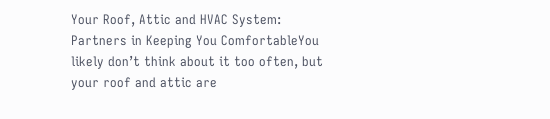Your Roof, Attic and HVAC System: Partners in Keeping You ComfortableYou likely don’t think about it too often, but your roof and attic are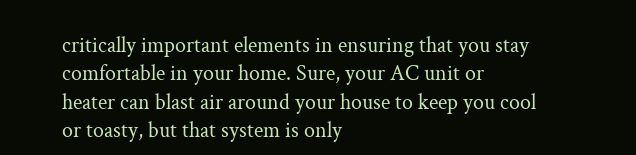critically important elements in ensuring that you stay comfortable in your home. Sure, your AC unit or heater can blast air around your house to keep you cool or toasty, but that system is only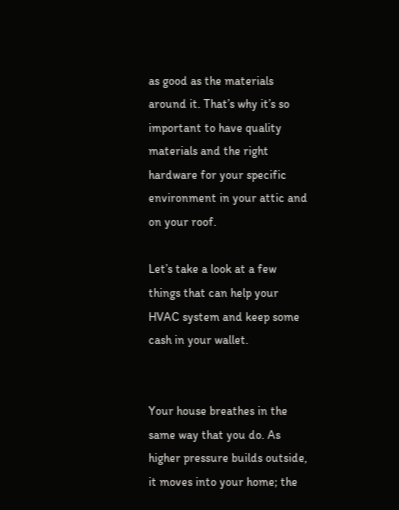as good as the materials around it. That’s why it’s so important to have quality materials and the right hardware for your specific environment in your attic and on your roof.

Let’s take a look at a few things that can help your HVAC system and keep some cash in your wallet.


Your house breathes in the same way that you do. As higher pressure builds outside, it moves into your home; the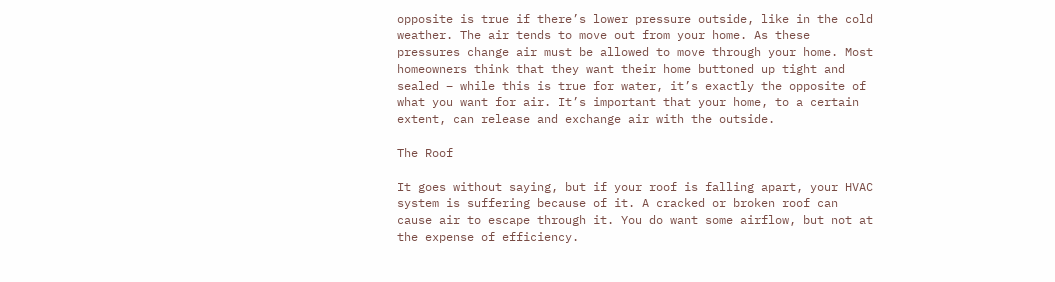opposite is true if there’s lower pressure outside, like in the cold weather. The air tends to move out from your home. As these pressures change air must be allowed to move through your home. Most homeowners think that they want their home buttoned up tight and sealed – while this is true for water, it’s exactly the opposite of what you want for air. It’s important that your home, to a certain extent, can release and exchange air with the outside.

The Roof

It goes without saying, but if your roof is falling apart, your HVAC system is suffering because of it. A cracked or broken roof can cause air to escape through it. You do want some airflow, but not at the expense of efficiency.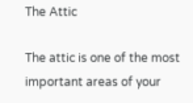The Attic

The attic is one of the most important areas of your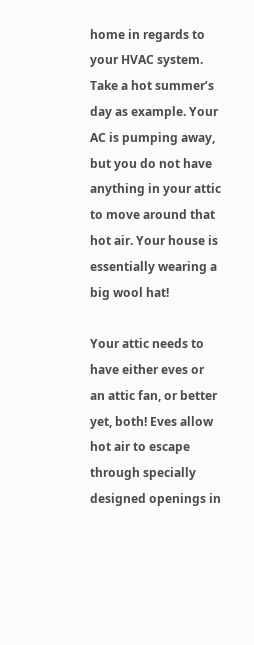home in regards to your HVAC system. Take a hot summer’s day as example. Your AC is pumping away, but you do not have anything in your attic to move around that hot air. Your house is essentially wearing a big wool hat!

Your attic needs to have either eves or an attic fan, or better yet, both! Eves allow hot air to escape through specially designed openings in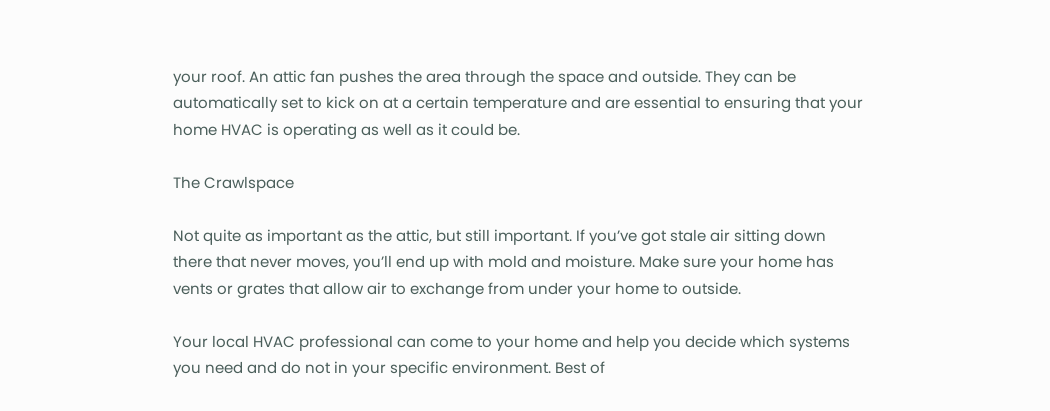your roof. An attic fan pushes the area through the space and outside. They can be automatically set to kick on at a certain temperature and are essential to ensuring that your home HVAC is operating as well as it could be.

The Crawlspace

Not quite as important as the attic, but still important. If you’ve got stale air sitting down there that never moves, you’ll end up with mold and moisture. Make sure your home has vents or grates that allow air to exchange from under your home to outside.

Your local HVAC professional can come to your home and help you decide which systems you need and do not in your specific environment. Best of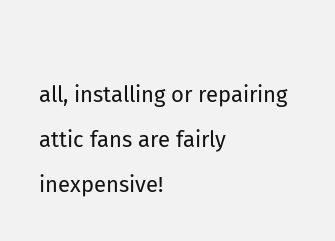all, installing or repairing attic fans are fairly inexpensive!